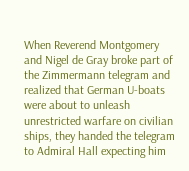When Reverend Montgomery and Nigel de Gray broke part of the Zimmermann telegram and realized that German U-boats were about to unleash unrestricted warfare on civilian ships, they handed the telegram to Admiral Hall expecting him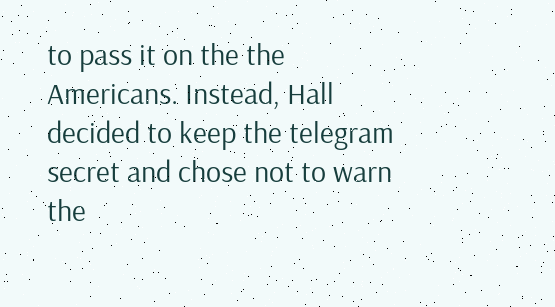to pass it on the the Americans. Instead, Hall decided to keep the telegram secret and chose not to warn the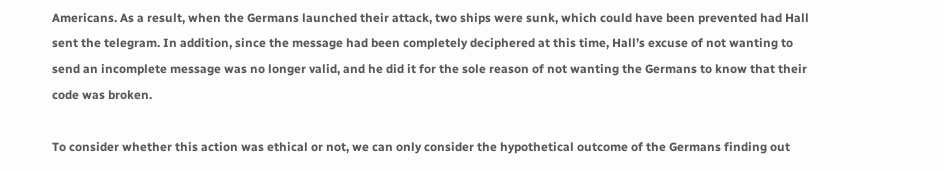Americans. As a result, when the Germans launched their attack, two ships were sunk, which could have been prevented had Hall sent the telegram. In addition, since the message had been completely deciphered at this time, Hall’s excuse of not wanting to send an incomplete message was no longer valid, and he did it for the sole reason of not wanting the Germans to know that their code was broken.

To consider whether this action was ethical or not, we can only consider the hypothetical outcome of the Germans finding out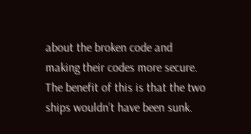about the broken code and making their codes more secure. The benefit of this is that the two ships wouldn’t have been sunk.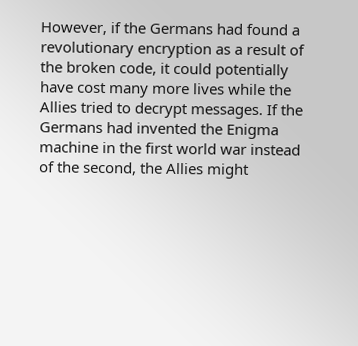However, if the Germans had found a revolutionary encryption as a result of the broken code, it could potentially have cost many more lives while the Allies tried to decrypt messages. If the Germans had invented the Enigma machine in the first world war instead of the second, the Allies might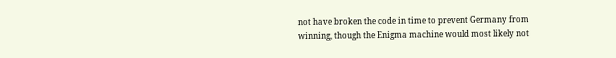not have broken the code in time to prevent Germany from winning, though the Enigma machine would most likely not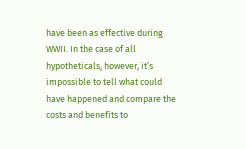have been as effective during WWII. In the case of all hypotheticals, however, it’s impossible to tell what could have happened and compare the costs and benefits to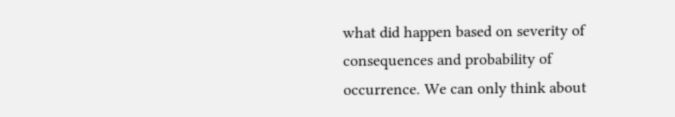what did happen based on severity of consequences and probability of occurrence. We can only think about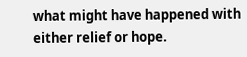what might have happened with either relief or hope.